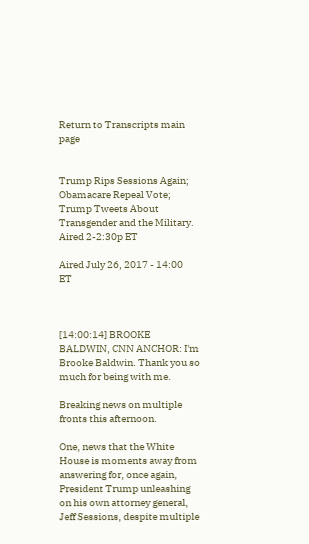Return to Transcripts main page


Trump Rips Sessions Again; Obamacare Repeal Vote; Trump Tweets About Transgender and the Military. Aired 2-2:30p ET

Aired July 26, 2017 - 14:00   ET



[14:00:14] BROOKE BALDWIN, CNN ANCHOR: I'm Brooke Baldwin. Thank you so much for being with me.

Breaking news on multiple fronts this afternoon.

One, news that the White House is moments away from answering for, once again, President Trump unleashing on his own attorney general, Jeff Sessions, despite multiple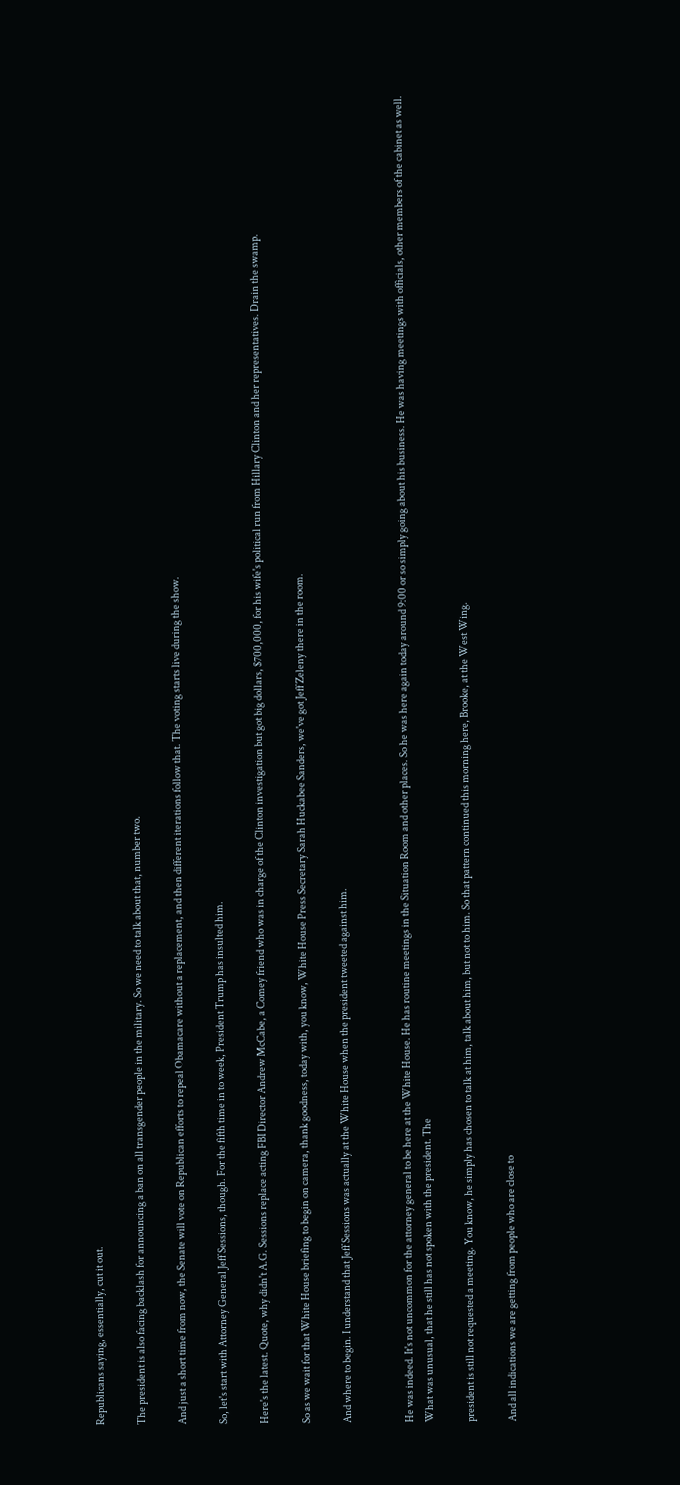Republicans saying, essentially, cut it out.

The president is also facing backlash for announcing a ban on all transgender people in the military. So we need to talk about that, number two.

And just a short time from now, the Senate will vote on Republican efforts to repeal Obamacare without a replacement, and then different iterations follow that. The voting starts live during the show.

So, let's start with Attorney General Jeff Sessions, though. For the fifth time in to week, President Trump has insulted him.

Here's the latest. Quote, why didn't A.G. Sessions replace acting FBI Director Andrew McCabe, a Comey friend who was in charge of the Clinton investigation but got big dollars, $700,000, for his wife's political run from Hillary Clinton and her representatives. Drain the swamp.

So as we wait for that White House briefing to begin on camera, thank goodness, today with, you know, White House Press Secretary Sarah Huckabee Sanders, we've got Jeff Zeleny there in the room.

And where to begin. I understand that Jeff Sessions was actually at the White House when the president tweeted against him.


He was indeed. It's not uncommon for the attorney general to be here at the White House. He has routine meetings in the Situation Room and other places. So he was here again today around 9:00 or so simply going about his business. He was having meetings with officials, other members of the cabinet as well. What was unusual, that he still has not spoken with the president. The

president is still not requested a meeting. You know, he simply has chosen to talk at him, talk about him, but not to him. So that pattern continued this morning here, Brooke, at the West Wing.

And all indications we are getting from people who are close to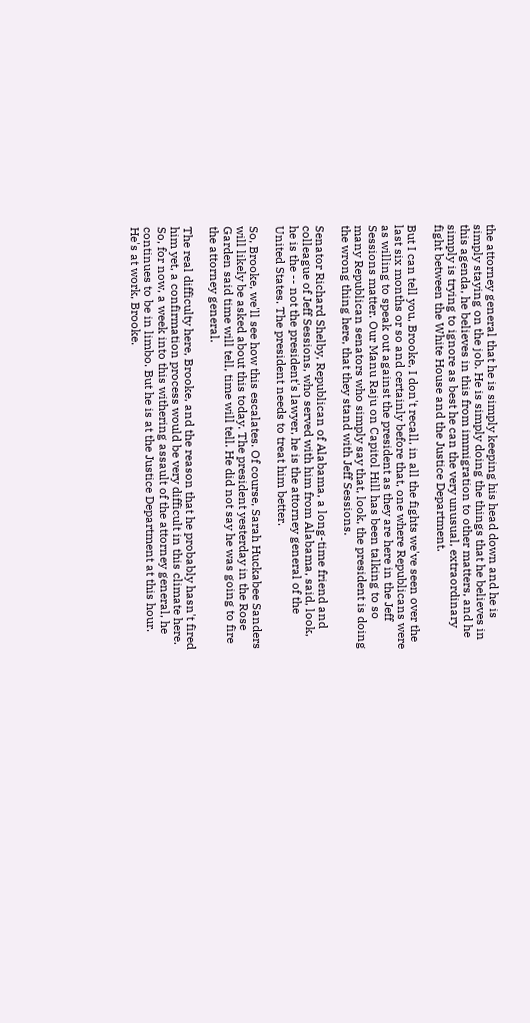the attorney general that he is simply keeping his head down and he is simply staying on the job. He is simply doing the things that he believes in this agenda, he believes in this from immigration to other matters, and he simply is trying to ignore as best he can the very unusual, extraordinary fight between the White House and the Justice Department.

But I can tell you, Brooke, I don't recall, in all the fights we've seen over the last six months or so and certainly before that, one where Republicans were as willing to speak out against the president as they are here in the Jeff Sessions matter. Our Manu Raju on Capitol Hill has been talking to so many Republican senators who simply say that, look, the president is doing the wrong thing here, that they stand with Jeff Sessions.

Senator Richard Shelby, Republican of Alabama, a long-time friend and colleague of Jeff Sessions, who served with him from Alabama, said, look, he is the -- not the president's lawyer, he is the attorney general of the United States. The president needs to treat him better.

So, Brooke, we'll see how this escalates. Of course, Sarah Huckabee Sanders will likely be asked about this today. The president yesterday in the Rose Garden said time will tell, time will tell. He did not say he was going to fire the attorney general.

The real difficulty here, Brooke, and the reason that he probably hasn't fired him yet, a confirmation process would be very difficult in this climate here. So, for now, a week into this withering assault of the attorney general, he continues to be in limbo. But he is at the Justice Department at this hour. He's at work, Brooke.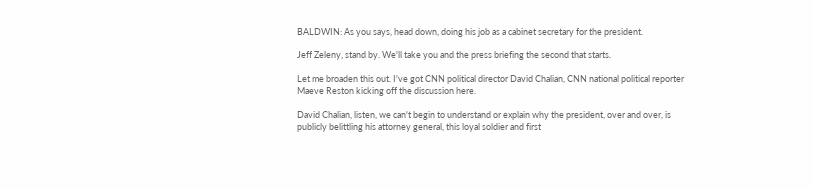BALDWIN: As you says, head down, doing his job as a cabinet secretary for the president.

Jeff Zeleny, stand by. We'll take you and the press briefing the second that starts.

Let me broaden this out. I've got CNN political director David Chalian, CNN national political reporter Maeve Reston kicking off the discussion here.

David Chalian, listen, we can't begin to understand or explain why the president, over and over, is publicly belittling his attorney general, this loyal soldier and first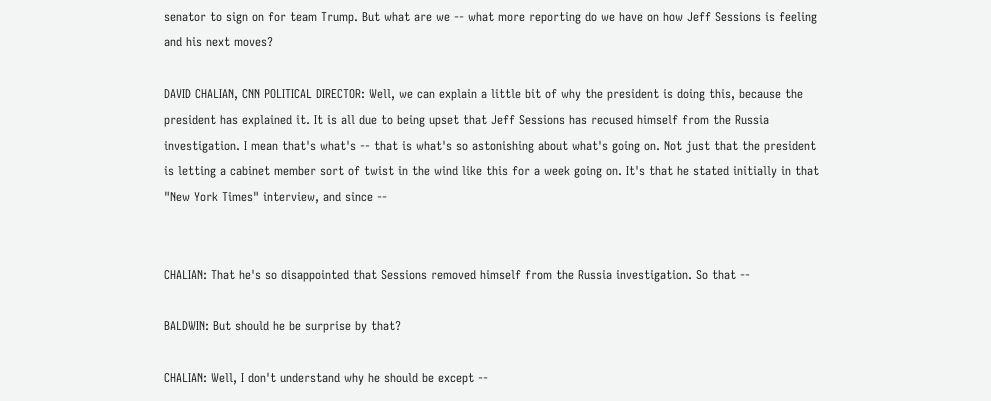senator to sign on for team Trump. But what are we -- what more reporting do we have on how Jeff Sessions is feeling and his next moves?

DAVID CHALIAN, CNN POLITICAL DIRECTOR: Well, we can explain a little bit of why the president is doing this, because the president has explained it. It is all due to being upset that Jeff Sessions has recused himself from the Russia investigation. I mean that's what's -- that is what's so astonishing about what's going on. Not just that the president is letting a cabinet member sort of twist in the wind like this for a week going on. It's that he stated initially in that "New York Times" interview, and since --


CHALIAN: That he's so disappointed that Sessions removed himself from the Russia investigation. So that --

BALDWIN: But should he be surprise by that?

CHALIAN: Well, I don't understand why he should be except --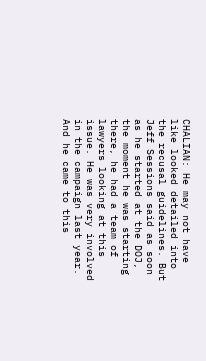CHALIAN: He may not have like looked detailed into the recusal guidelines. But Jeff Sessions said as soon as he started at the DOJ, the moment he was starting there, he had a team of lawyers looking at this issue. He was very involved in the campaign last year. And he came to this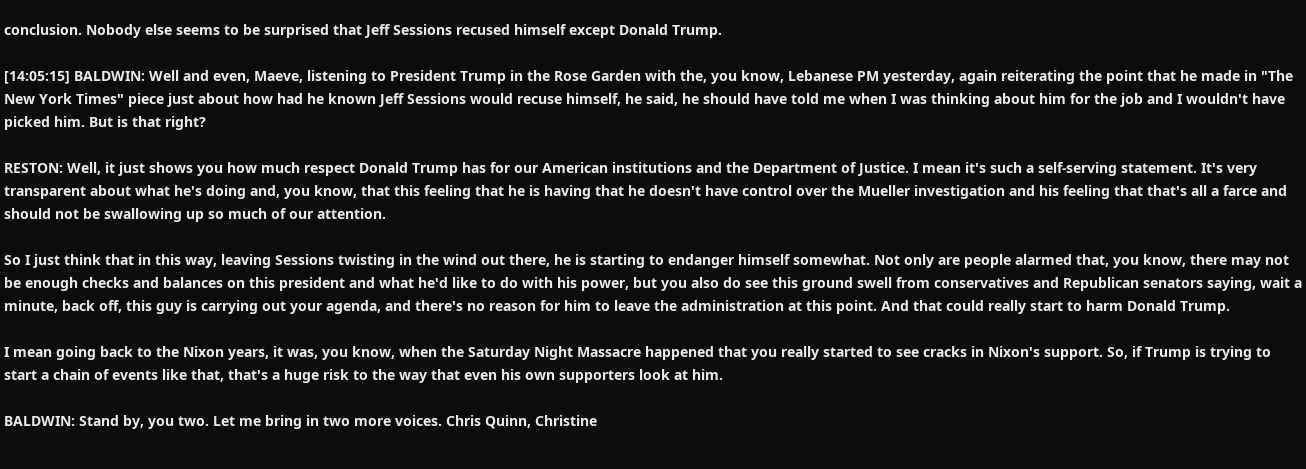conclusion. Nobody else seems to be surprised that Jeff Sessions recused himself except Donald Trump.

[14:05:15] BALDWIN: Well and even, Maeve, listening to President Trump in the Rose Garden with the, you know, Lebanese PM yesterday, again reiterating the point that he made in "The New York Times" piece just about how had he known Jeff Sessions would recuse himself, he said, he should have told me when I was thinking about him for the job and I wouldn't have picked him. But is that right?

RESTON: Well, it just shows you how much respect Donald Trump has for our American institutions and the Department of Justice. I mean it's such a self-serving statement. It's very transparent about what he's doing and, you know, that this feeling that he is having that he doesn't have control over the Mueller investigation and his feeling that that's all a farce and should not be swallowing up so much of our attention.

So I just think that in this way, leaving Sessions twisting in the wind out there, he is starting to endanger himself somewhat. Not only are people alarmed that, you know, there may not be enough checks and balances on this president and what he'd like to do with his power, but you also do see this ground swell from conservatives and Republican senators saying, wait a minute, back off, this guy is carrying out your agenda, and there's no reason for him to leave the administration at this point. And that could really start to harm Donald Trump.

I mean going back to the Nixon years, it was, you know, when the Saturday Night Massacre happened that you really started to see cracks in Nixon's support. So, if Trump is trying to start a chain of events like that, that's a huge risk to the way that even his own supporters look at him.

BALDWIN: Stand by, you two. Let me bring in two more voices. Chris Quinn, Christine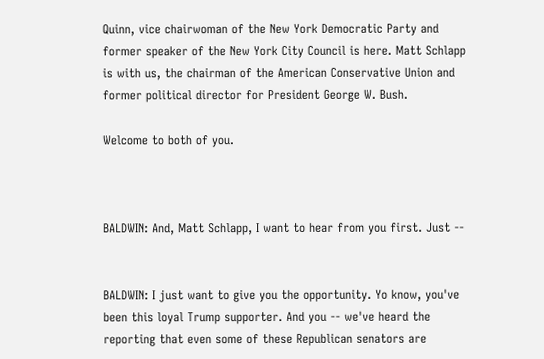Quinn, vice chairwoman of the New York Democratic Party and former speaker of the New York City Council is here. Matt Schlapp is with us, the chairman of the American Conservative Union and former political director for President George W. Bush.

Welcome to both of you.



BALDWIN: And, Matt Schlapp, I want to hear from you first. Just --


BALDWIN: I just want to give you the opportunity. Yo know, you've been this loyal Trump supporter. And you -- we've heard the reporting that even some of these Republican senators are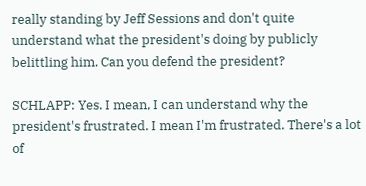really standing by Jeff Sessions and don't quite understand what the president's doing by publicly belittling him. Can you defend the president?

SCHLAPP: Yes. I mean, I can understand why the president's frustrated. I mean I'm frustrated. There's a lot of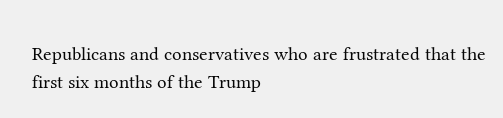Republicans and conservatives who are frustrated that the first six months of the Trump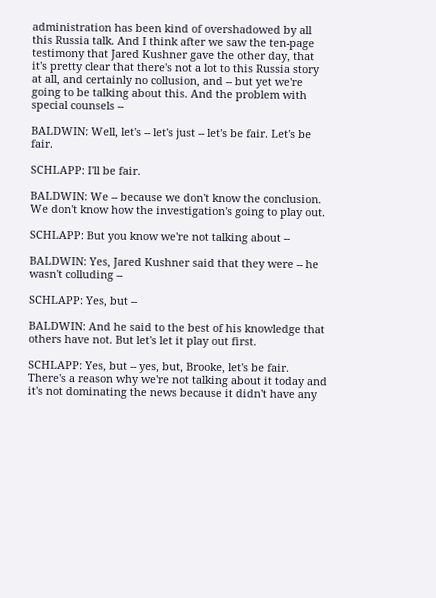administration has been kind of overshadowed by all this Russia talk. And I think after we saw the ten-page testimony that Jared Kushner gave the other day, that it's pretty clear that there's not a lot to this Russia story at all, and certainly no collusion, and -- but yet we're going to be talking about this. And the problem with special counsels --

BALDWIN: Well, let's -- let's just -- let's be fair. Let's be fair.

SCHLAPP: I'll be fair.

BALDWIN: We -- because we don't know the conclusion. We don't know how the investigation's going to play out.

SCHLAPP: But you know we're not talking about --

BALDWIN: Yes, Jared Kushner said that they were -- he wasn't colluding --

SCHLAPP: Yes, but --

BALDWIN: And he said to the best of his knowledge that others have not. But let's let it play out first.

SCHLAPP: Yes, but -- yes, but, Brooke, let's be fair. There's a reason why we're not talking about it today and it's not dominating the news because it didn't have any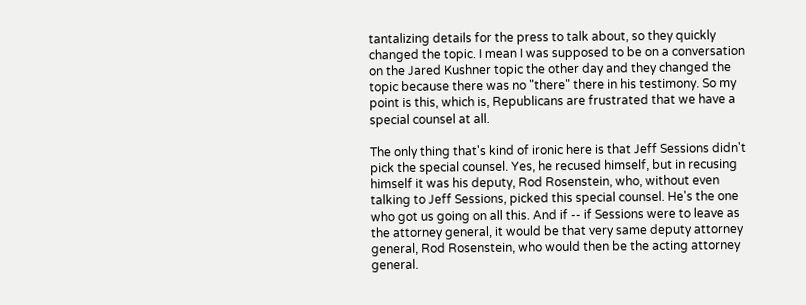tantalizing details for the press to talk about, so they quickly changed the topic. I mean I was supposed to be on a conversation on the Jared Kushner topic the other day and they changed the topic because there was no "there" there in his testimony. So my point is this, which is, Republicans are frustrated that we have a special counsel at all.

The only thing that's kind of ironic here is that Jeff Sessions didn't pick the special counsel. Yes, he recused himself, but in recusing himself it was his deputy, Rod Rosenstein, who, without even talking to Jeff Sessions, picked this special counsel. He's the one who got us going on all this. And if -- if Sessions were to leave as the attorney general, it would be that very same deputy attorney general, Rod Rosenstein, who would then be the acting attorney general.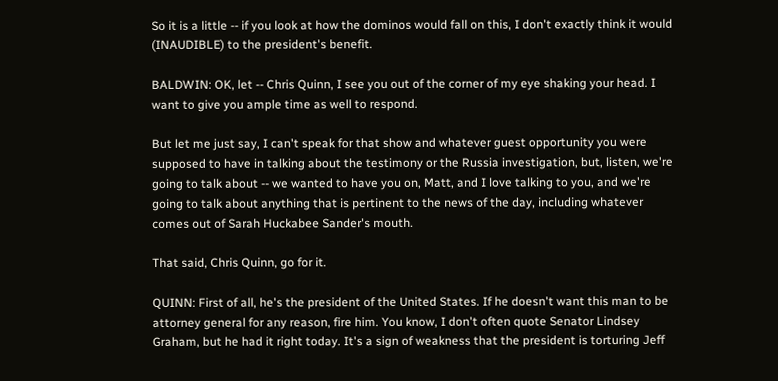So it is a little -- if you look at how the dominos would fall on this, I don't exactly think it would (INAUDIBLE) to the president's benefit.

BALDWIN: OK, let -- Chris Quinn, I see you out of the corner of my eye shaking your head. I want to give you ample time as well to respond.

But let me just say, I can't speak for that show and whatever guest opportunity you were supposed to have in talking about the testimony or the Russia investigation, but, listen, we're going to talk about -- we wanted to have you on, Matt, and I love talking to you, and we're going to talk about anything that is pertinent to the news of the day, including whatever comes out of Sarah Huckabee Sander's mouth.

That said, Chris Quinn, go for it.

QUINN: First of all, he's the president of the United States. If he doesn't want this man to be attorney general for any reason, fire him. You know, I don't often quote Senator Lindsey Graham, but he had it right today. It's a sign of weakness that the president is torturing Jeff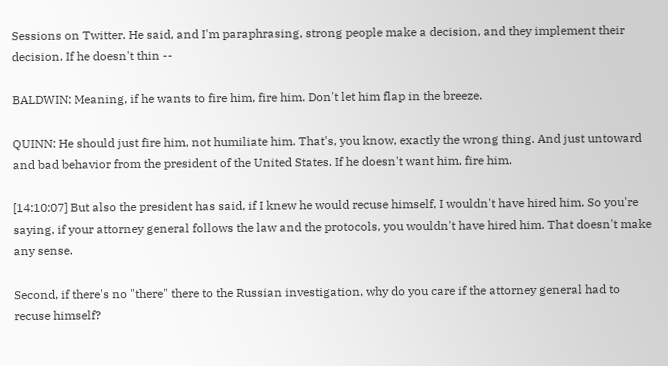Sessions on Twitter. He said, and I'm paraphrasing, strong people make a decision, and they implement their decision. If he doesn't thin --

BALDWIN: Meaning, if he wants to fire him, fire him. Don't let him flap in the breeze.

QUINN: He should just fire him, not humiliate him. That's, you know, exactly the wrong thing. And just untoward and bad behavior from the president of the United States. If he doesn't want him, fire him.

[14:10:07] But also the president has said, if I knew he would recuse himself, I wouldn't have hired him. So you're saying, if your attorney general follows the law and the protocols, you wouldn't have hired him. That doesn't make any sense.

Second, if there's no "there" there to the Russian investigation, why do you care if the attorney general had to recuse himself?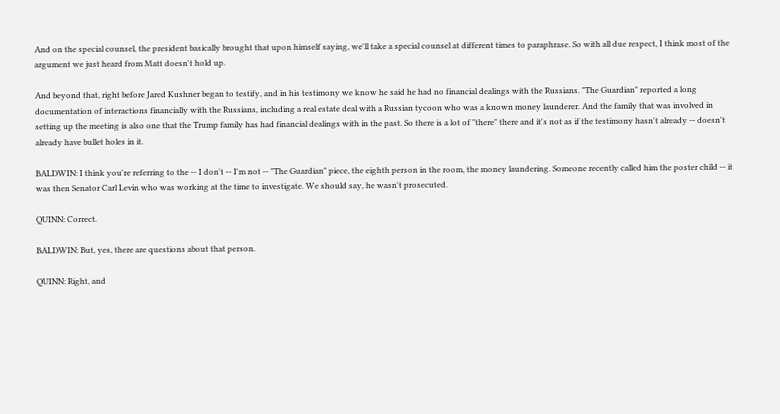And on the special counsel, the president basically brought that upon himself saying, we'll take a special counsel at different times to paraphrase. So with all due respect, I think most of the argument we just heard from Matt doesn't hold up.

And beyond that, right before Jared Kushner began to testify, and in his testimony we know he said he had no financial dealings with the Russians. "The Guardian" reported a long documentation of interactions financially with the Russians, including a real estate deal with a Russian tycoon who was a known money launderer. And the family that was involved in setting up the meeting is also one that the Trump family has had financial dealings with in the past. So there is a lot of "there" there and it's not as if the testimony hasn't already -- doesn't already have bullet holes in it.

BALDWIN: I think you're referring to the -- I don't -- I'm not -- "The Guardian" piece, the eighth person in the room, the money laundering. Someone recently called him the poster child -- it was then Senator Carl Levin who was working at the time to investigate. We should say, he wasn't prosecuted.

QUINN: Correct.

BALDWIN: But, yes, there are questions about that person.

QUINN: Right, and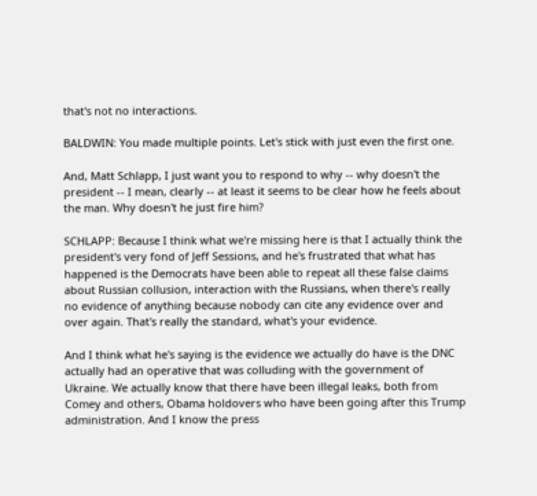that's not no interactions.

BALDWIN: You made multiple points. Let's stick with just even the first one.

And, Matt Schlapp, I just want you to respond to why -- why doesn't the president -- I mean, clearly -- at least it seems to be clear how he feels about the man. Why doesn't he just fire him?

SCHLAPP: Because I think what we're missing here is that I actually think the president's very fond of Jeff Sessions, and he's frustrated that what has happened is the Democrats have been able to repeat all these false claims about Russian collusion, interaction with the Russians, when there's really no evidence of anything because nobody can cite any evidence over and over again. That's really the standard, what's your evidence.

And I think what he's saying is the evidence we actually do have is the DNC actually had an operative that was colluding with the government of Ukraine. We actually know that there have been illegal leaks, both from Comey and others, Obama holdovers who have been going after this Trump administration. And I know the press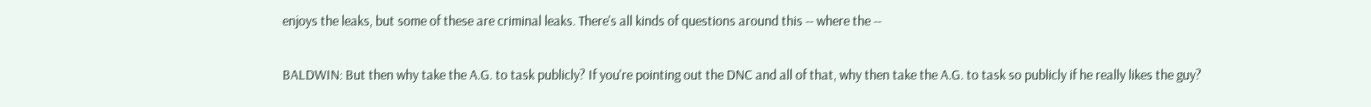enjoys the leaks, but some of these are criminal leaks. There's all kinds of questions around this -- where the --

BALDWIN: But then why take the A.G. to task publicly? If you're pointing out the DNC and all of that, why then take the A.G. to task so publicly if he really likes the guy?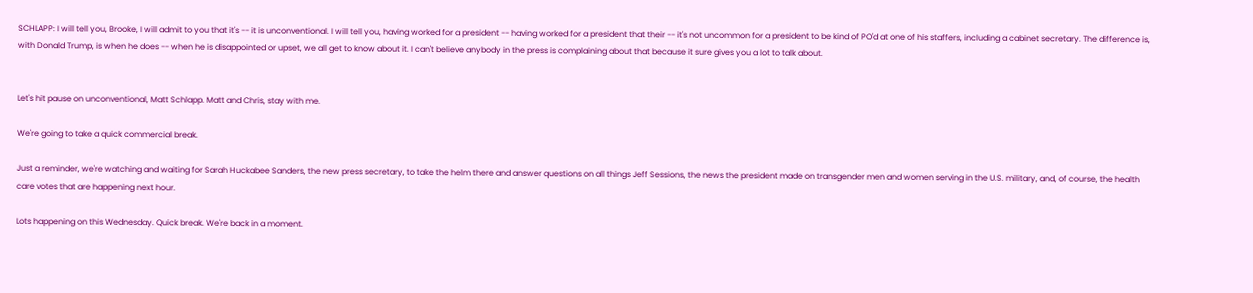SCHLAPP: I will tell you, Brooke, I will admit to you that it's -- it is unconventional. I will tell you, having worked for a president -- having worked for a president that their -- it's not uncommon for a president to be kind of PO'd at one of his staffers, including a cabinet secretary. The difference is, with Donald Trump, is when he does -- when he is disappointed or upset, we all get to know about it. I can't believe anybody in the press is complaining about that because it sure gives you a lot to talk about.


Let's hit pause on unconventional, Matt Schlapp. Matt and Chris, stay with me.

We're going to take a quick commercial break.

Just a reminder, we're watching and waiting for Sarah Huckabee Sanders, the new press secretary, to take the helm there and answer questions on all things Jeff Sessions, the news the president made on transgender men and women serving in the U.S. military, and, of course, the health care votes that are happening next hour.

Lots happening on this Wednesday. Quick break. We're back in a moment.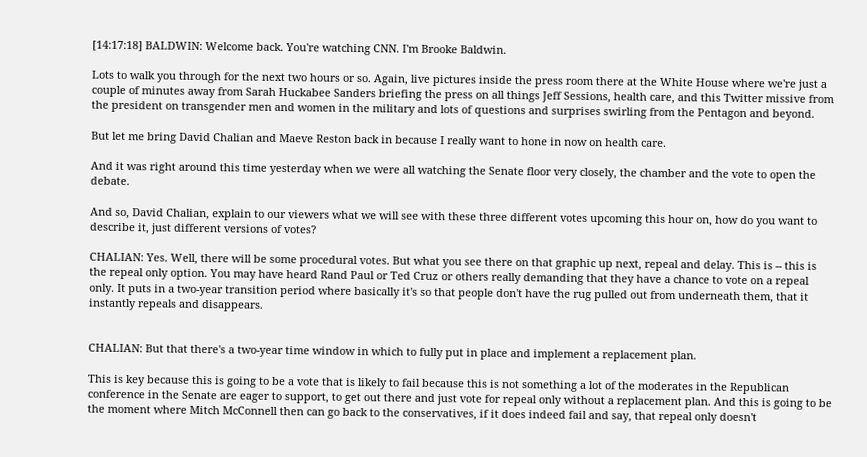[14:17:18] BALDWIN: Welcome back. You're watching CNN. I'm Brooke Baldwin.

Lots to walk you through for the next two hours or so. Again, live pictures inside the press room there at the White House where we're just a couple of minutes away from Sarah Huckabee Sanders briefing the press on all things Jeff Sessions, health care, and this Twitter missive from the president on transgender men and women in the military and lots of questions and surprises swirling from the Pentagon and beyond.

But let me bring David Chalian and Maeve Reston back in because I really want to hone in now on health care.

And it was right around this time yesterday when we were all watching the Senate floor very closely, the chamber and the vote to open the debate.

And so, David Chalian, explain to our viewers what we will see with these three different votes upcoming this hour on, how do you want to describe it, just different versions of votes?

CHALIAN: Yes. Well, there will be some procedural votes. But what you see there on that graphic up next, repeal and delay. This is -- this is the repeal only option. You may have heard Rand Paul or Ted Cruz or others really demanding that they have a chance to vote on a repeal only. It puts in a two-year transition period where basically it's so that people don't have the rug pulled out from underneath them, that it instantly repeals and disappears.


CHALIAN: But that there's a two-year time window in which to fully put in place and implement a replacement plan.

This is key because this is going to be a vote that is likely to fail because this is not something a lot of the moderates in the Republican conference in the Senate are eager to support, to get out there and just vote for repeal only without a replacement plan. And this is going to be the moment where Mitch McConnell then can go back to the conservatives, if it does indeed fail and say, that repeal only doesn't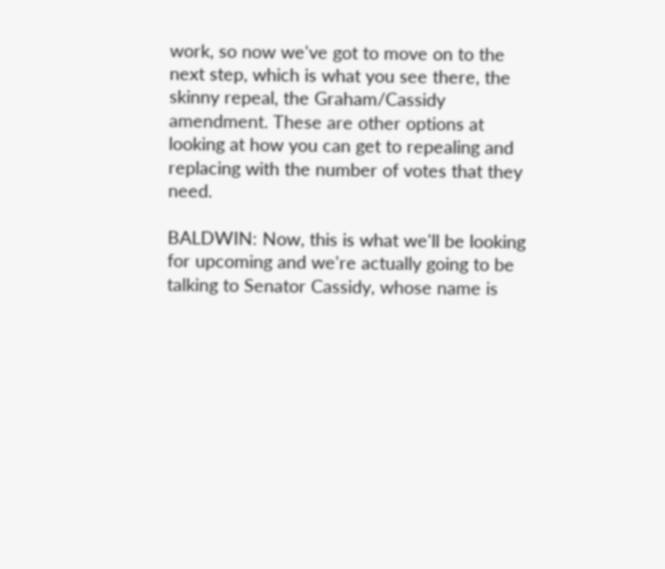work, so now we've got to move on to the next step, which is what you see there, the skinny repeal, the Graham/Cassidy amendment. These are other options at looking at how you can get to repealing and replacing with the number of votes that they need.

BALDWIN: Now, this is what we'll be looking for upcoming and we're actually going to be talking to Senator Cassidy, whose name is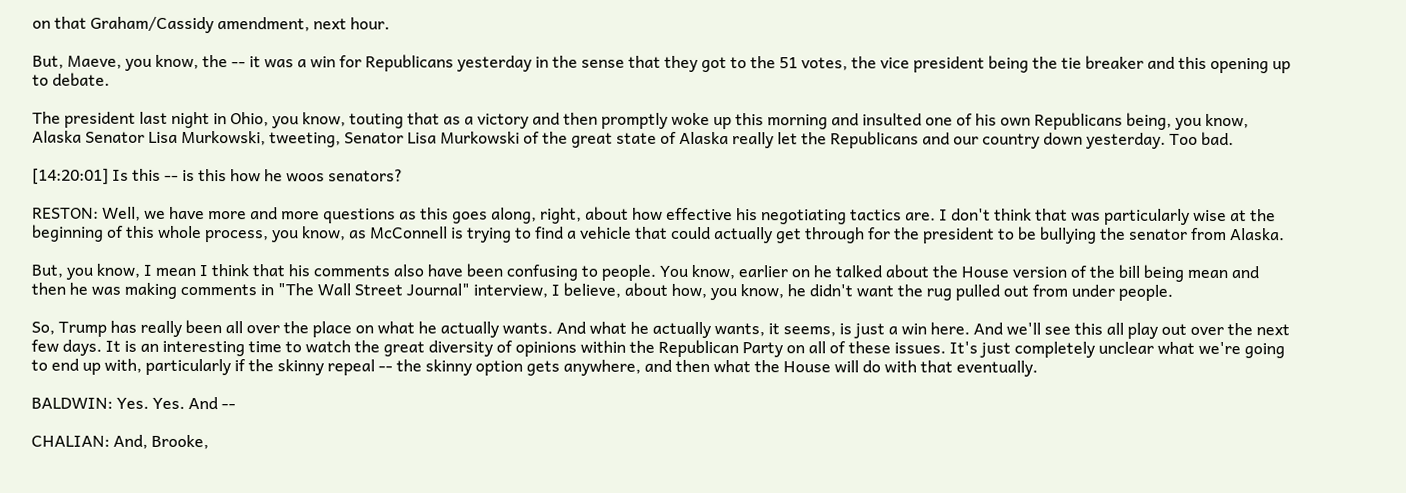on that Graham/Cassidy amendment, next hour.

But, Maeve, you know, the -- it was a win for Republicans yesterday in the sense that they got to the 51 votes, the vice president being the tie breaker and this opening up to debate.

The president last night in Ohio, you know, touting that as a victory and then promptly woke up this morning and insulted one of his own Republicans being, you know, Alaska Senator Lisa Murkowski, tweeting, Senator Lisa Murkowski of the great state of Alaska really let the Republicans and our country down yesterday. Too bad.

[14:20:01] Is this -- is this how he woos senators?

RESTON: Well, we have more and more questions as this goes along, right, about how effective his negotiating tactics are. I don't think that was particularly wise at the beginning of this whole process, you know, as McConnell is trying to find a vehicle that could actually get through for the president to be bullying the senator from Alaska.

But, you know, I mean I think that his comments also have been confusing to people. You know, earlier on he talked about the House version of the bill being mean and then he was making comments in "The Wall Street Journal" interview, I believe, about how, you know, he didn't want the rug pulled out from under people.

So, Trump has really been all over the place on what he actually wants. And what he actually wants, it seems, is just a win here. And we'll see this all play out over the next few days. It is an interesting time to watch the great diversity of opinions within the Republican Party on all of these issues. It's just completely unclear what we're going to end up with, particularly if the skinny repeal -- the skinny option gets anywhere, and then what the House will do with that eventually.

BALDWIN: Yes. Yes. And --

CHALIAN: And, Brooke,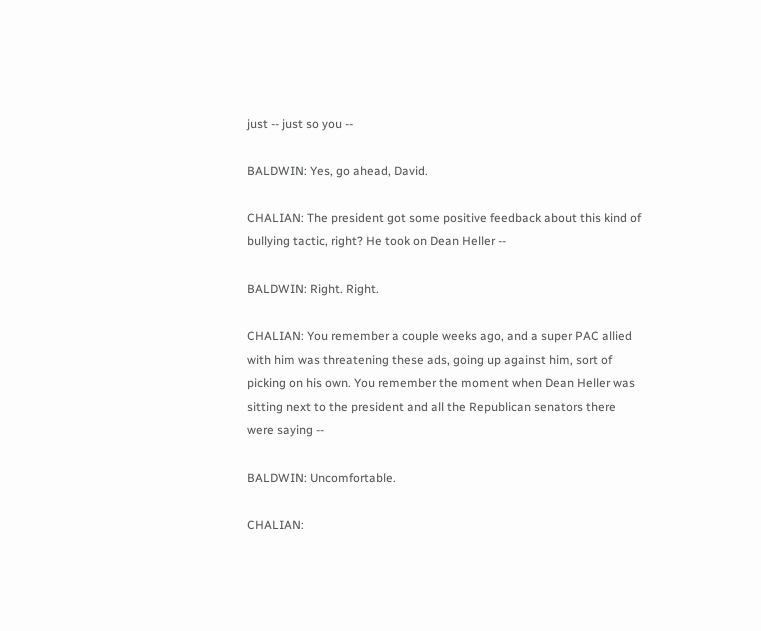just -- just so you --

BALDWIN: Yes, go ahead, David.

CHALIAN: The president got some positive feedback about this kind of bullying tactic, right? He took on Dean Heller --

BALDWIN: Right. Right.

CHALIAN: You remember a couple weeks ago, and a super PAC allied with him was threatening these ads, going up against him, sort of picking on his own. You remember the moment when Dean Heller was sitting next to the president and all the Republican senators there were saying --

BALDWIN: Uncomfortable.

CHALIAN: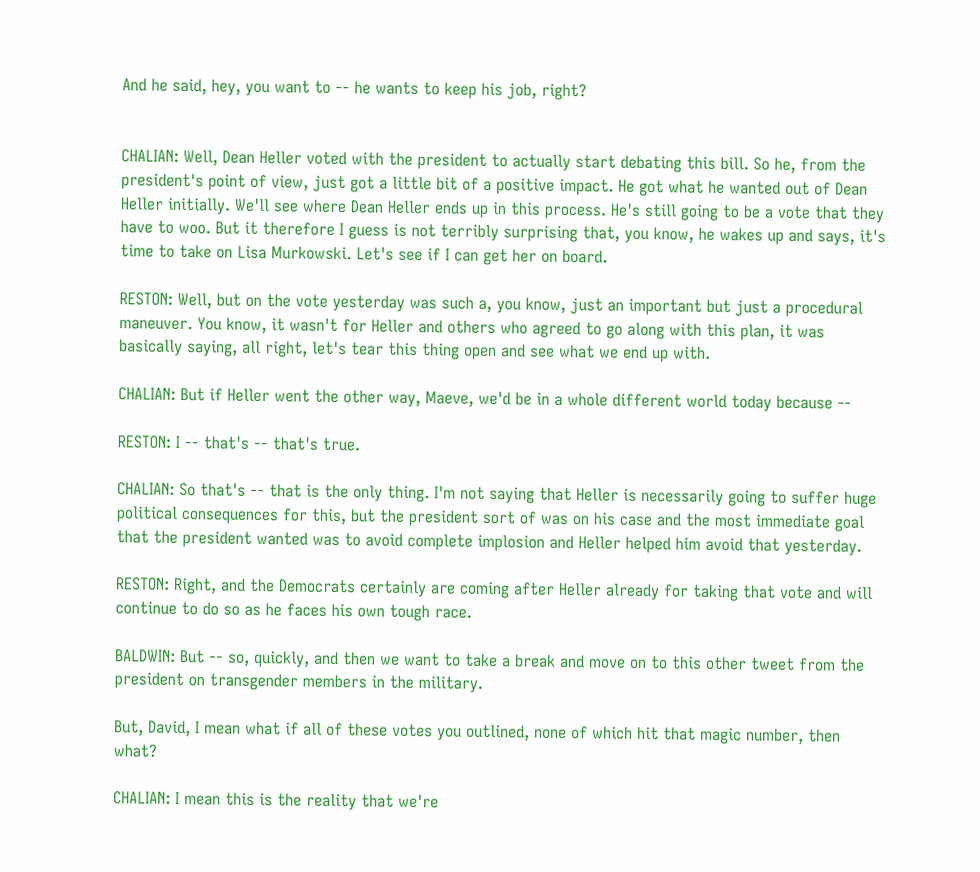And he said, hey, you want to -- he wants to keep his job, right?


CHALIAN: Well, Dean Heller voted with the president to actually start debating this bill. So he, from the president's point of view, just got a little bit of a positive impact. He got what he wanted out of Dean Heller initially. We'll see where Dean Heller ends up in this process. He's still going to be a vote that they have to woo. But it therefore I guess is not terribly surprising that, you know, he wakes up and says, it's time to take on Lisa Murkowski. Let's see if I can get her on board.

RESTON: Well, but on the vote yesterday was such a, you know, just an important but just a procedural maneuver. You know, it wasn't for Heller and others who agreed to go along with this plan, it was basically saying, all right, let's tear this thing open and see what we end up with.

CHALIAN: But if Heller went the other way, Maeve, we'd be in a whole different world today because --

RESTON: I -- that's -- that's true.

CHALIAN: So that's -- that is the only thing. I'm not saying that Heller is necessarily going to suffer huge political consequences for this, but the president sort of was on his case and the most immediate goal that the president wanted was to avoid complete implosion and Heller helped him avoid that yesterday.

RESTON: Right, and the Democrats certainly are coming after Heller already for taking that vote and will continue to do so as he faces his own tough race.

BALDWIN: But -- so, quickly, and then we want to take a break and move on to this other tweet from the president on transgender members in the military.

But, David, I mean what if all of these votes you outlined, none of which hit that magic number, then what?

CHALIAN: I mean this is the reality that we're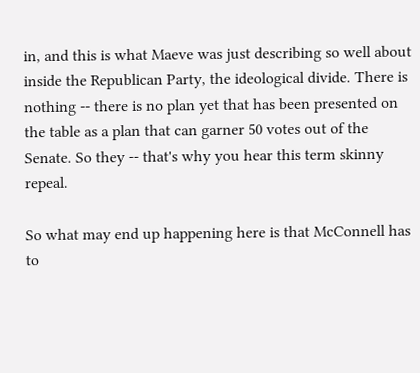in, and this is what Maeve was just describing so well about inside the Republican Party, the ideological divide. There is nothing -- there is no plan yet that has been presented on the table as a plan that can garner 50 votes out of the Senate. So they -- that's why you hear this term skinny repeal.

So what may end up happening here is that McConnell has to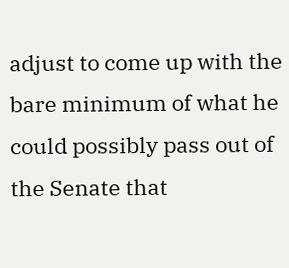adjust to come up with the bare minimum of what he could possibly pass out of the Senate that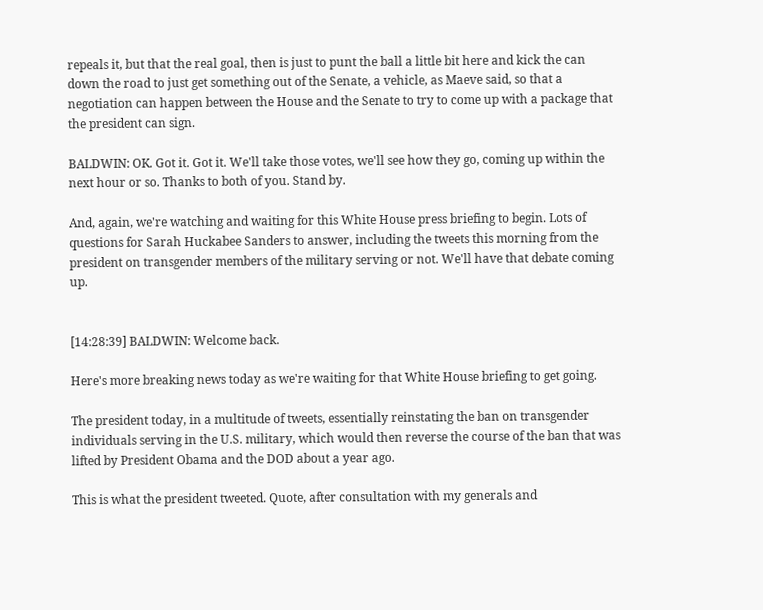repeals it, but that the real goal, then is just to punt the ball a little bit here and kick the can down the road to just get something out of the Senate, a vehicle, as Maeve said, so that a negotiation can happen between the House and the Senate to try to come up with a package that the president can sign.

BALDWIN: OK. Got it. Got it. We'll take those votes, we'll see how they go, coming up within the next hour or so. Thanks to both of you. Stand by.

And, again, we're watching and waiting for this White House press briefing to begin. Lots of questions for Sarah Huckabee Sanders to answer, including the tweets this morning from the president on transgender members of the military serving or not. We'll have that debate coming up.


[14:28:39] BALDWIN: Welcome back.

Here's more breaking news today as we're waiting for that White House briefing to get going.

The president today, in a multitude of tweets, essentially reinstating the ban on transgender individuals serving in the U.S. military, which would then reverse the course of the ban that was lifted by President Obama and the DOD about a year ago.

This is what the president tweeted. Quote, after consultation with my generals and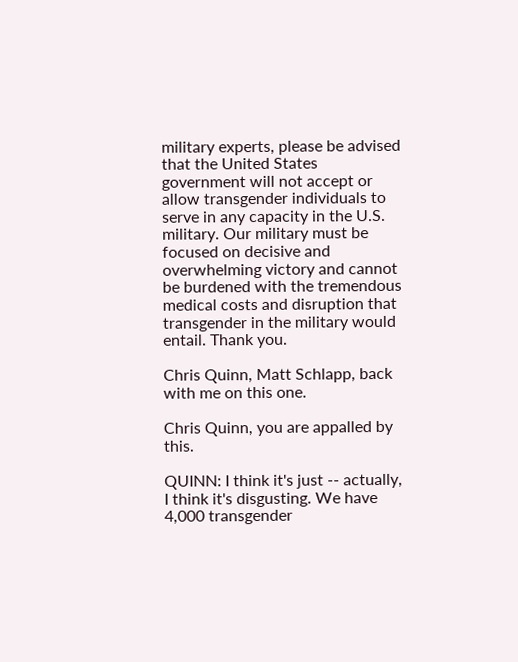military experts, please be advised that the United States government will not accept or allow transgender individuals to serve in any capacity in the U.S. military. Our military must be focused on decisive and overwhelming victory and cannot be burdened with the tremendous medical costs and disruption that transgender in the military would entail. Thank you.

Chris Quinn, Matt Schlapp, back with me on this one.

Chris Quinn, you are appalled by this.

QUINN: I think it's just -- actually, I think it's disgusting. We have 4,000 transgender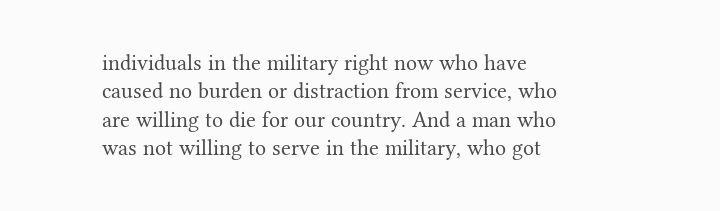individuals in the military right now who have caused no burden or distraction from service, who are willing to die for our country. And a man who was not willing to serve in the military, who got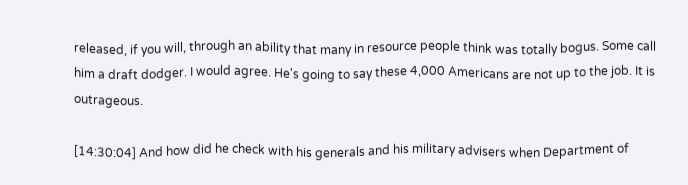released, if you will, through an ability that many in resource people think was totally bogus. Some call him a draft dodger. I would agree. He's going to say these 4,000 Americans are not up to the job. It is outrageous.

[14:30:04] And how did he check with his generals and his military advisers when Department of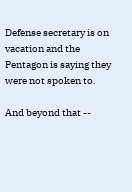Defense secretary is on vacation and the Pentagon is saying they were not spoken to.

And beyond that --